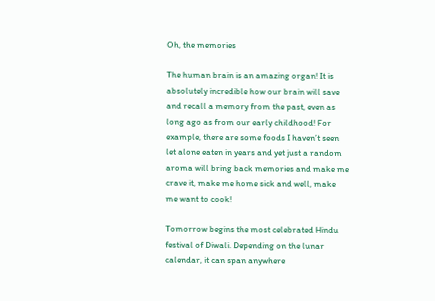Oh, the memories

The human brain is an amazing organ! It is absolutely incredible how our brain will save and recall a memory from the past, even as long ago as from our early childhood! For example, there are some foods I haven’t seen let alone eaten in years and yet just a random aroma will bring back memories and make me crave it, make me home sick and well, make me want to cook!

Tomorrow begins the most celebrated Hindu festival of Diwali. Depending on the lunar calendar, it can span anywhere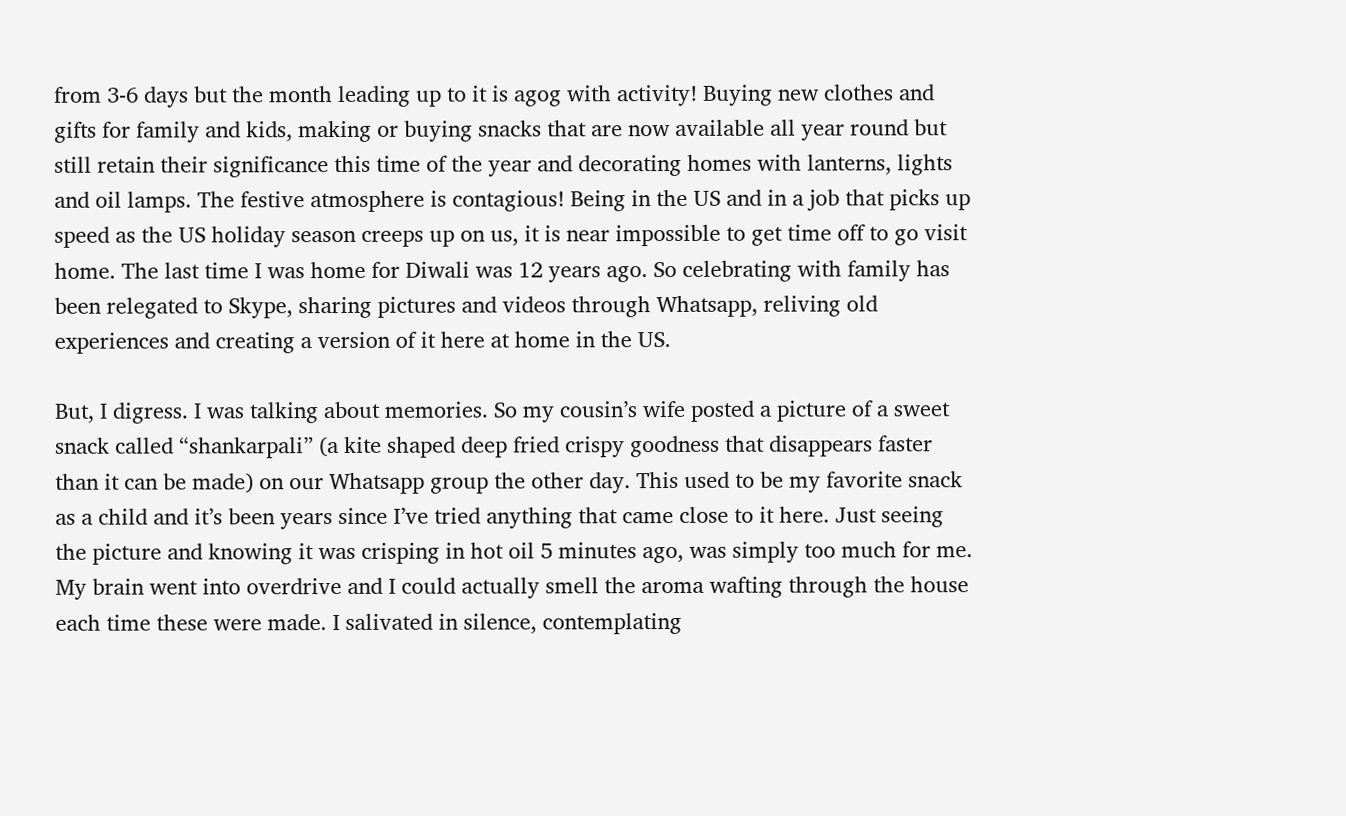from 3-6 days but the month leading up to it is agog with activity! Buying new clothes and gifts for family and kids, making or buying snacks that are now available all year round but still retain their significance this time of the year and decorating homes with lanterns, lights and oil lamps. The festive atmosphere is contagious! Being in the US and in a job that picks up speed as the US holiday season creeps up on us, it is near impossible to get time off to go visit home. The last time I was home for Diwali was 12 years ago. So celebrating with family has been relegated to Skype, sharing pictures and videos through Whatsapp, reliving old experiences and creating a version of it here at home in the US.

But, I digress. I was talking about memories. So my cousin’s wife posted a picture of a sweet snack called “shankarpali” (a kite shaped deep fried crispy goodness that disappears faster than it can be made) on our Whatsapp group the other day. This used to be my favorite snack as a child and it’s been years since I’ve tried anything that came close to it here. Just seeing the picture and knowing it was crisping in hot oil 5 minutes ago, was simply too much for me. My brain went into overdrive and I could actually smell the aroma wafting through the house each time these were made. I salivated in silence, contemplating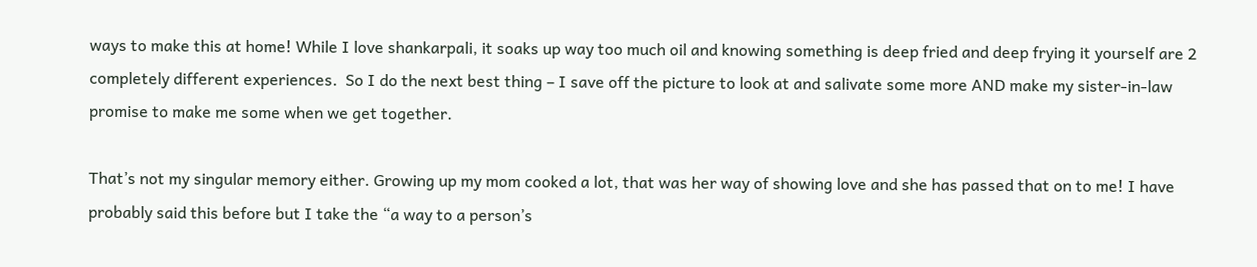ways to make this at home! While I love shankarpali, it soaks up way too much oil and knowing something is deep fried and deep frying it yourself are 2 completely different experiences.  So I do the next best thing – I save off the picture to look at and salivate some more AND make my sister-in-law promise to make me some when we get together.

That’s not my singular memory either. Growing up my mom cooked a lot, that was her way of showing love and she has passed that on to me! I have probably said this before but I take the “a way to a person’s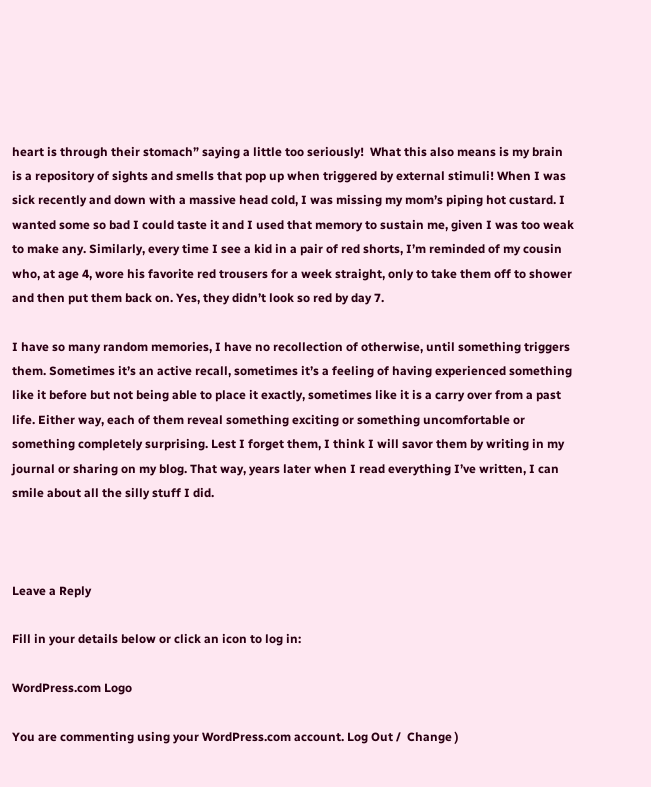heart is through their stomach” saying a little too seriously!  What this also means is my brain is a repository of sights and smells that pop up when triggered by external stimuli! When I was sick recently and down with a massive head cold, I was missing my mom’s piping hot custard. I wanted some so bad I could taste it and I used that memory to sustain me, given I was too weak to make any. Similarly, every time I see a kid in a pair of red shorts, I’m reminded of my cousin who, at age 4, wore his favorite red trousers for a week straight, only to take them off to shower and then put them back on. Yes, they didn’t look so red by day 7.

I have so many random memories, I have no recollection of otherwise, until something triggers them. Sometimes it’s an active recall, sometimes it’s a feeling of having experienced something like it before but not being able to place it exactly, sometimes like it is a carry over from a past life. Either way, each of them reveal something exciting or something uncomfortable or something completely surprising. Lest I forget them, I think I will savor them by writing in my journal or sharing on my blog. That way, years later when I read everything I’ve written, I can smile about all the silly stuff I did.



Leave a Reply

Fill in your details below or click an icon to log in:

WordPress.com Logo

You are commenting using your WordPress.com account. Log Out /  Change )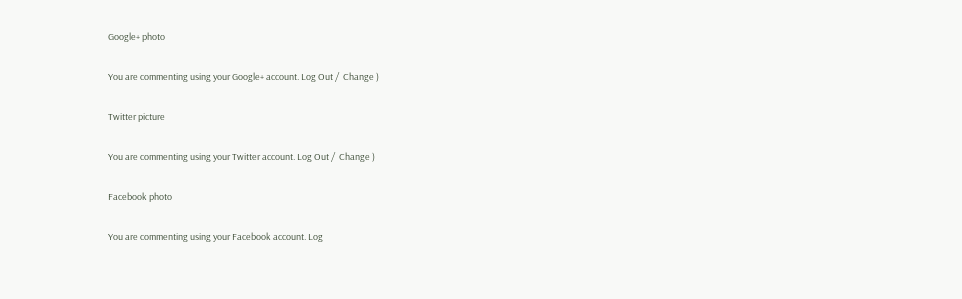Google+ photo

You are commenting using your Google+ account. Log Out /  Change )

Twitter picture

You are commenting using your Twitter account. Log Out /  Change )

Facebook photo

You are commenting using your Facebook account. Log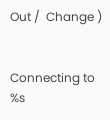Out /  Change )


Connecting to %s